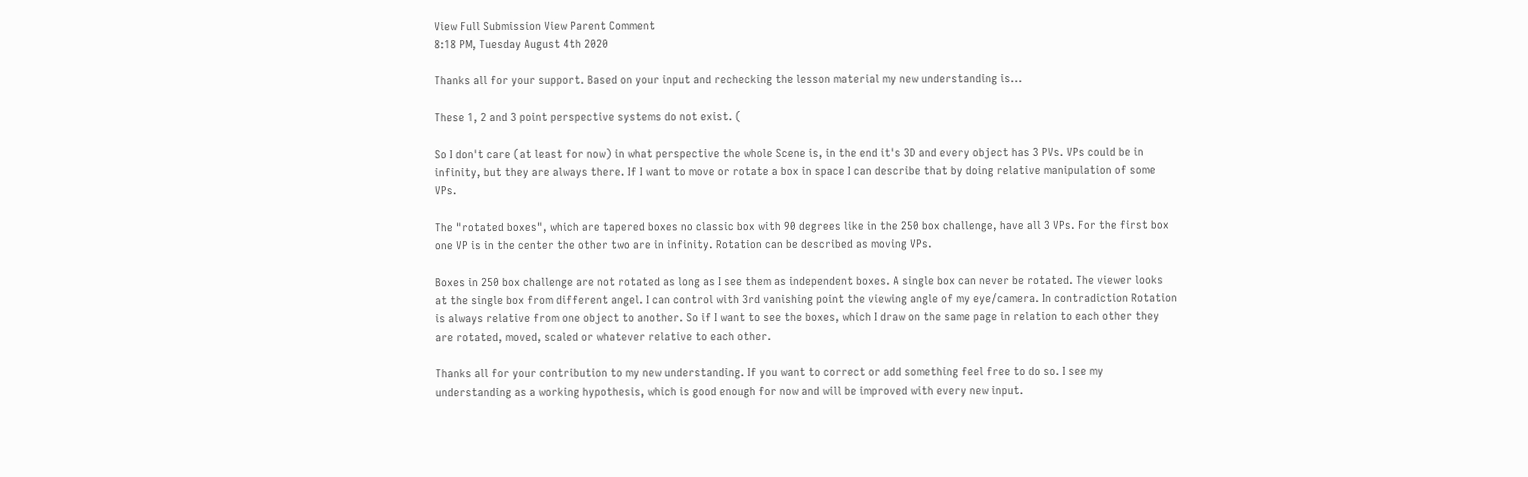View Full Submission View Parent Comment
8:18 PM, Tuesday August 4th 2020

Thanks all for your support. Based on your input and rechecking the lesson material my new understanding is...

These 1, 2 and 3 point perspective systems do not exist. (

So I don't care (at least for now) in what perspective the whole Scene is, in the end it's 3D and every object has 3 PVs. VPs could be in infinity, but they are always there. If I want to move or rotate a box in space I can describe that by doing relative manipulation of some VPs.

The "rotated boxes", which are tapered boxes no classic box with 90 degrees like in the 250 box challenge, have all 3 VPs. For the first box one VP is in the center the other two are in infinity. Rotation can be described as moving VPs.

Boxes in 250 box challenge are not rotated as long as I see them as independent boxes. A single box can never be rotated. The viewer looks at the single box from different angel. I can control with 3rd vanishing point the viewing angle of my eye/camera. In contradiction Rotation is always relative from one object to another. So if I want to see the boxes, which I draw on the same page in relation to each other they are rotated, moved, scaled or whatever relative to each other.

Thanks all for your contribution to my new understanding. If you want to correct or add something feel free to do so. I see my understanding as a working hypothesis, which is good enough for now and will be improved with every new input.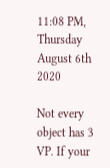11:08 PM, Thursday August 6th 2020

Not every object has 3 VP. If your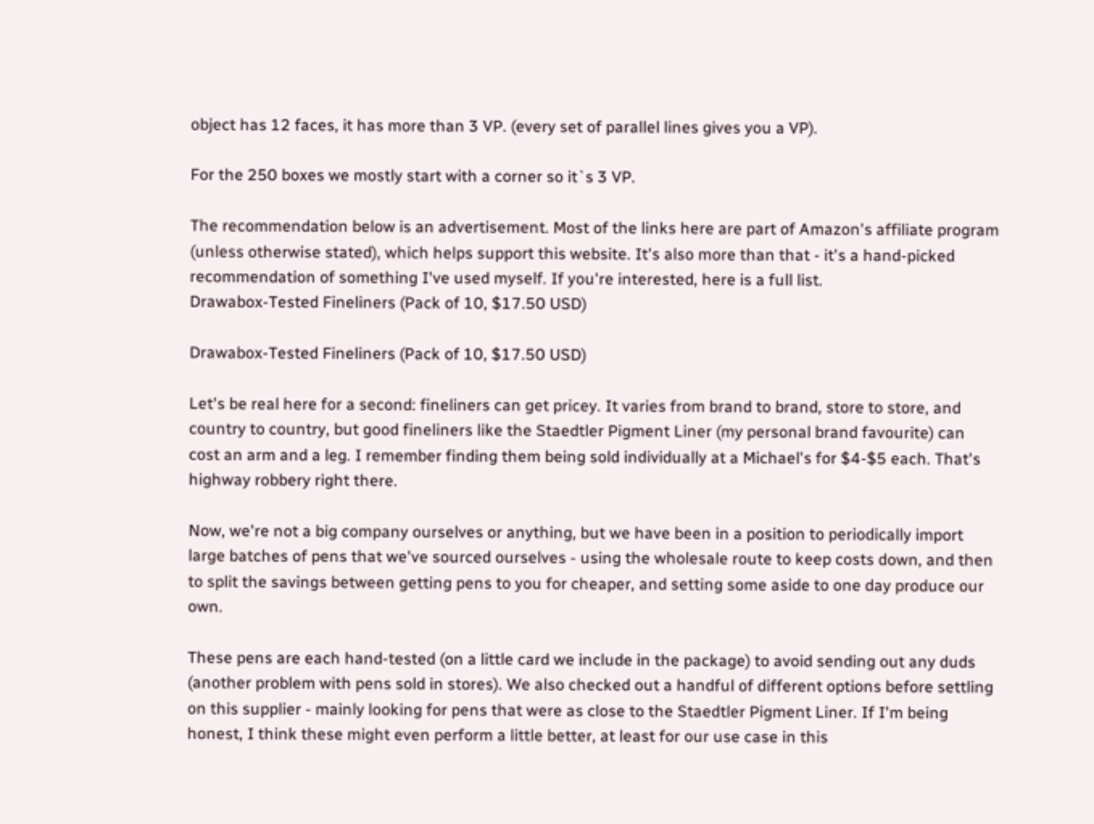object has 12 faces, it has more than 3 VP. (every set of parallel lines gives you a VP).

For the 250 boxes we mostly start with a corner so it`s 3 VP.

The recommendation below is an advertisement. Most of the links here are part of Amazon's affiliate program (unless otherwise stated), which helps support this website. It's also more than that - it's a hand-picked recommendation of something I've used myself. If you're interested, here is a full list.
Drawabox-Tested Fineliners (Pack of 10, $17.50 USD)

Drawabox-Tested Fineliners (Pack of 10, $17.50 USD)

Let's be real here for a second: fineliners can get pricey. It varies from brand to brand, store to store, and country to country, but good fineliners like the Staedtler Pigment Liner (my personal brand favourite) can cost an arm and a leg. I remember finding them being sold individually at a Michael's for $4-$5 each. That's highway robbery right there.

Now, we're not a big company ourselves or anything, but we have been in a position to periodically import large batches of pens that we've sourced ourselves - using the wholesale route to keep costs down, and then to split the savings between getting pens to you for cheaper, and setting some aside to one day produce our own.

These pens are each hand-tested (on a little card we include in the package) to avoid sending out any duds (another problem with pens sold in stores). We also checked out a handful of different options before settling on this supplier - mainly looking for pens that were as close to the Staedtler Pigment Liner. If I'm being honest, I think these might even perform a little better, at least for our use case in this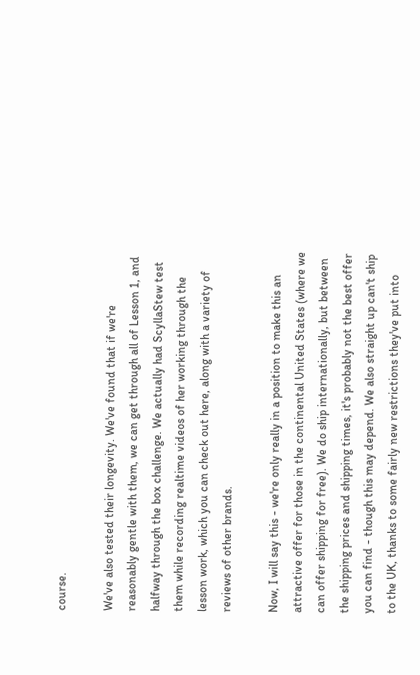course.

We've also tested their longevity. We've found that if we're reasonably gentle with them, we can get through all of Lesson 1, and halfway through the box challenge. We actually had ScyllaStew test them while recording realtime videos of her working through the lesson work, which you can check out here, along with a variety of reviews of other brands.

Now, I will say this - we're only really in a position to make this an attractive offer for those in the continental United States (where we can offer shipping for free). We do ship internationally, but between the shipping prices and shipping times, it's probably not the best offer you can find - though this may depend. We also straight up can't ship to the UK, thanks to some fairly new restrictions they've put into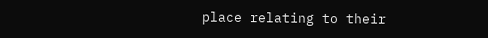place relating to their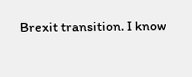Brexit transition. I know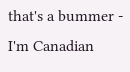that's a bummer - I'm Canadian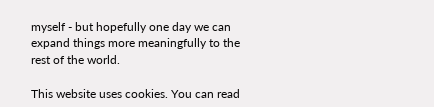myself - but hopefully one day we can expand things more meaningfully to the rest of the world.

This website uses cookies. You can read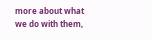more about what we do with them,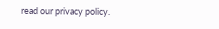read our privacy policy.